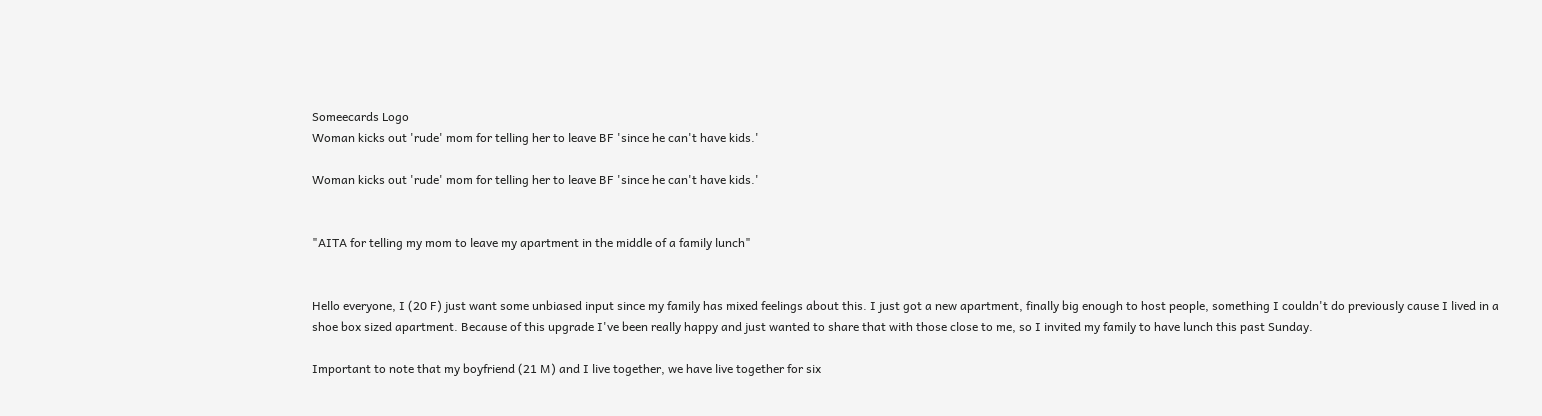Someecards Logo
Woman kicks out 'rude' mom for telling her to leave BF 'since he can't have kids.'

Woman kicks out 'rude' mom for telling her to leave BF 'since he can't have kids.'


"AITA for telling my mom to leave my apartment in the middle of a family lunch"


Hello everyone, I (20 F) just want some unbiased input since my family has mixed feelings about this. I just got a new apartment, finally big enough to host people, something I couldn't do previously cause I lived in a shoe box sized apartment. Because of this upgrade I've been really happy and just wanted to share that with those close to me, so I invited my family to have lunch this past Sunday.

Important to note that my boyfriend (21 M) and I live together, we have live together for six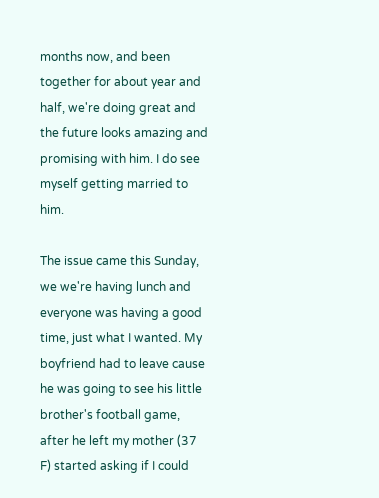months now, and been together for about year and half, we're doing great and the future looks amazing and promising with him. I do see myself getting married to him.

The issue came this Sunday, we we're having lunch and everyone was having a good time, just what I wanted. My boyfriend had to leave cause he was going to see his little brother's football game, after he left my mother (37 F) started asking if I could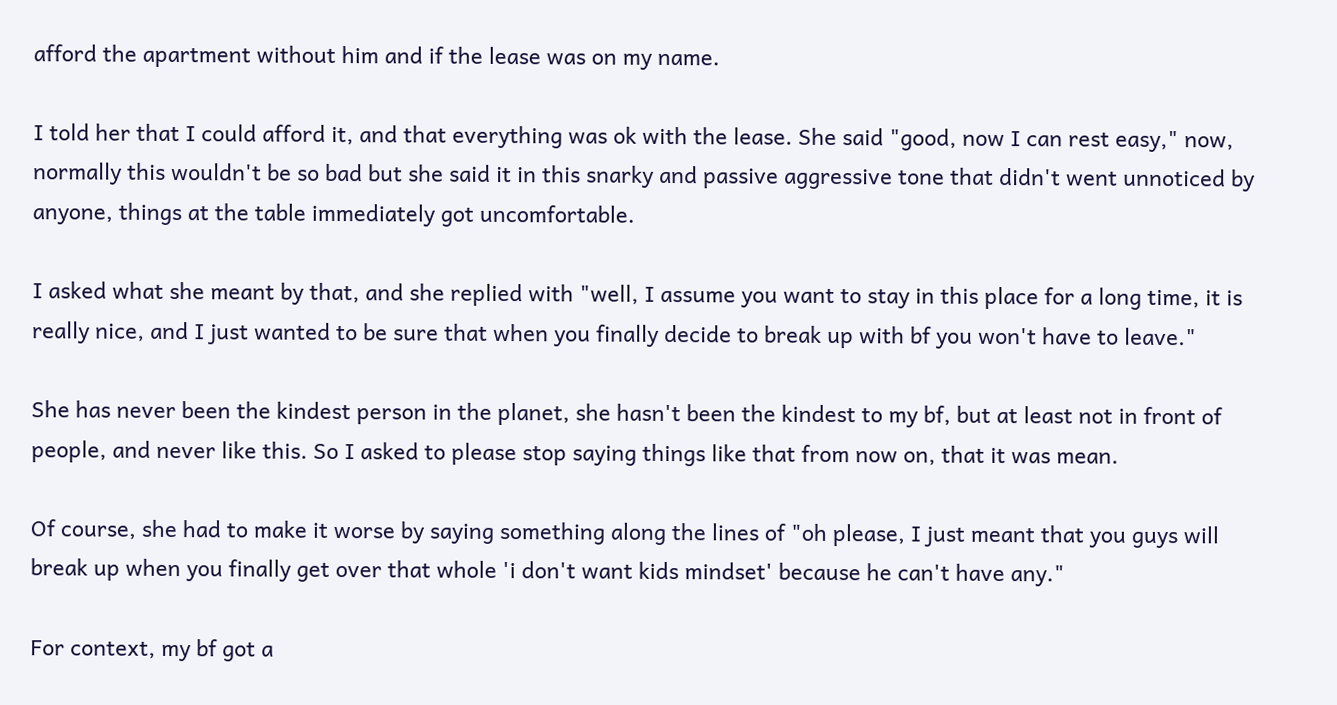afford the apartment without him and if the lease was on my name.

I told her that I could afford it, and that everything was ok with the lease. She said "good, now I can rest easy," now, normally this wouldn't be so bad but she said it in this snarky and passive aggressive tone that didn't went unnoticed by anyone, things at the table immediately got uncomfortable.

I asked what she meant by that, and she replied with "well, I assume you want to stay in this place for a long time, it is really nice, and I just wanted to be sure that when you finally decide to break up with bf you won't have to leave."

She has never been the kindest person in the planet, she hasn't been the kindest to my bf, but at least not in front of people, and never like this. So I asked to please stop saying things like that from now on, that it was mean.

Of course, she had to make it worse by saying something along the lines of "oh please, I just meant that you guys will break up when you finally get over that whole 'i don't want kids mindset' because he can't have any."

For context, my bf got a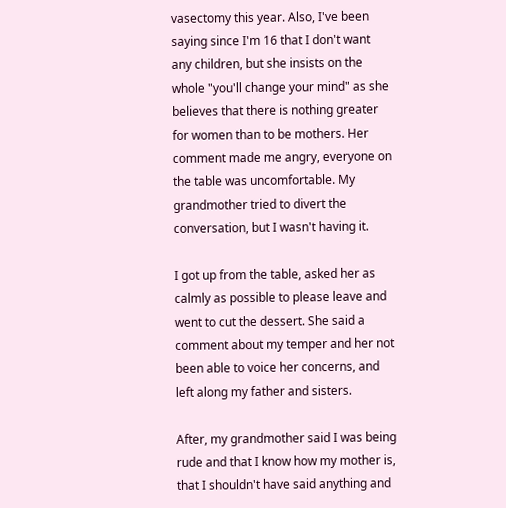vasectomy this year. Also, I've been saying since I'm 16 that I don't want any children, but she insists on the whole "you'll change your mind" as she believes that there is nothing greater for women than to be mothers. Her comment made me angry, everyone on the table was uncomfortable. My grandmother tried to divert the conversation, but I wasn't having it.

I got up from the table, asked her as calmly as possible to please leave and went to cut the dessert. She said a comment about my temper and her not been able to voice her concerns, and left along my father and sisters.

After, my grandmother said I was being rude and that I know how my mother is, that I shouldn't have said anything and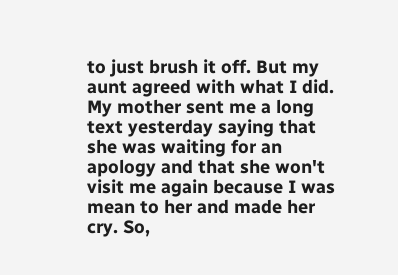to just brush it off. But my aunt agreed with what I did. My mother sent me a long text yesterday saying that she was waiting for an apology and that she won't visit me again because I was mean to her and made her cry. So,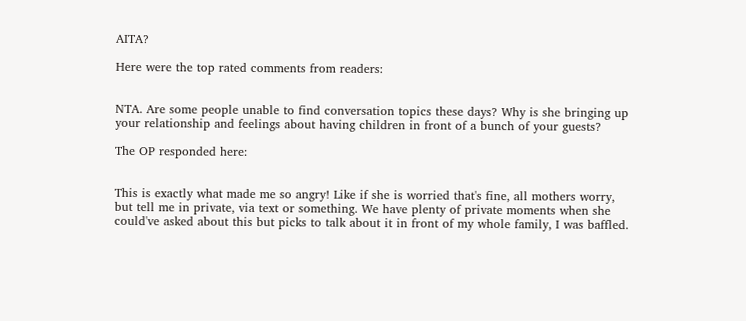AITA?

Here were the top rated comments from readers:


NTA. Are some people unable to find conversation topics these days? Why is she bringing up your relationship and feelings about having children in front of a bunch of your guests?

The OP responded here:


This is exactly what made me so angry! Like if she is worried that's fine, all mothers worry, but tell me in private, via text or something. We have plenty of private moments when she could've asked about this but picks to talk about it in front of my whole family, I was baffled.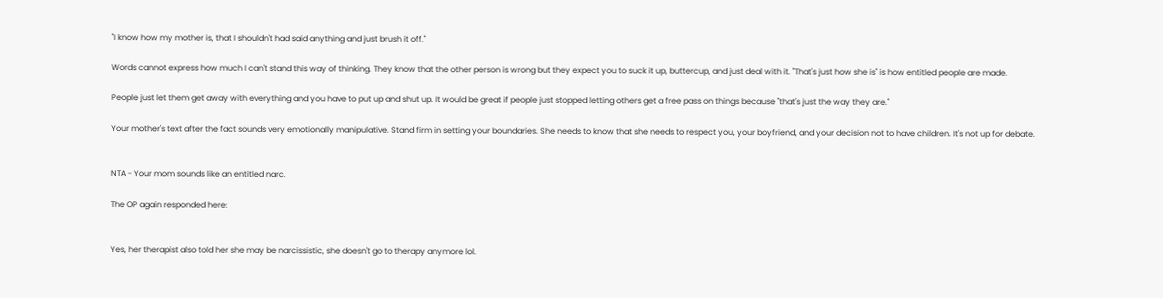"I know how my mother is, that I shouldn't had said anything and just brush it off."

Words cannot express how much I can't stand this way of thinking. They know that the other person is wrong but they expect you to suck it up, buttercup, and just deal with it. "That's just how she is" is how entitled people are made.

People just let them get away with everything and you have to put up and shut up. It would be great if people just stopped letting others get a free pass on things because "that's just the way they are."

Your mother's text after the fact sounds very emotionally manipulative. Stand firm in setting your boundaries. She needs to know that she needs to respect you, your boyfriend, and your decision not to have children. It's not up for debate.


NTA - Your mom sounds like an entitled narc.

The OP again responded here:


Yes, her therapist also told her she may be narcissistic, she doesn't go to therapy anymore lol.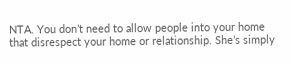NTA. You don’t need to allow people into your home that disrespect your home or relationship. She’s simply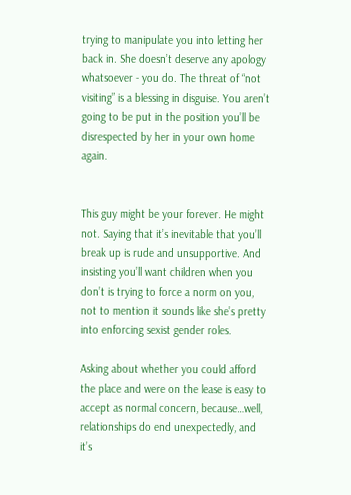trying to manipulate you into letting her back in. She doesn’t deserve any apology whatsoever - you do. The threat of “not visiting” is a blessing in disguise. You aren’t going to be put in the position you’ll be disrespected by her in your own home again.


This guy might be your forever. He might not. Saying that it’s inevitable that you’ll break up is rude and unsupportive. And insisting you’ll want children when you don’t is trying to force a norm on you, not to mention it sounds like she’s pretty into enforcing sexist gender roles.

Asking about whether you could afford the place and were on the lease is easy to accept as normal concern, because…well, relationships do end unexpectedly, and it’s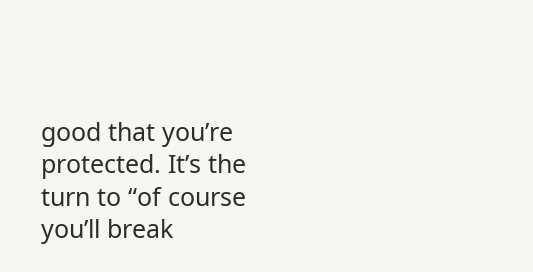good that you’re protected. It’s the turn to “of course you’ll break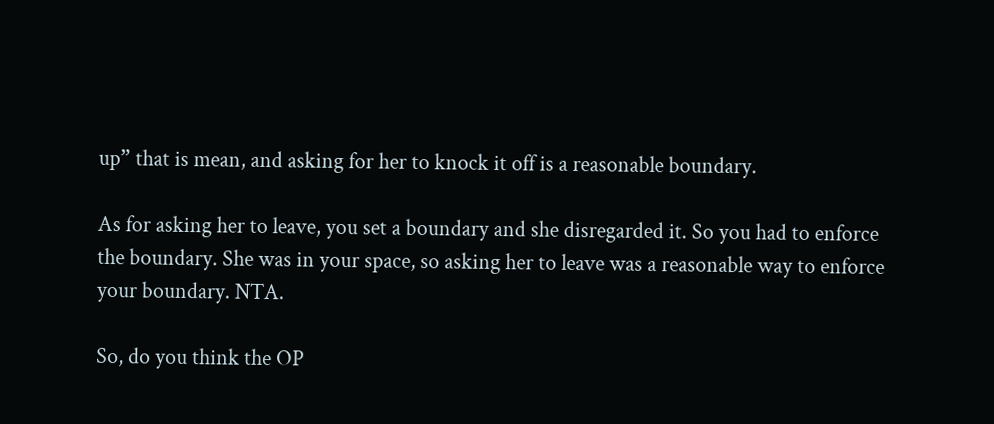up” that is mean, and asking for her to knock it off is a reasonable boundary.

As for asking her to leave, you set a boundary and she disregarded it. So you had to enforce the boundary. She was in your space, so asking her to leave was a reasonable way to enforce your boundary. NTA.

So, do you think the OP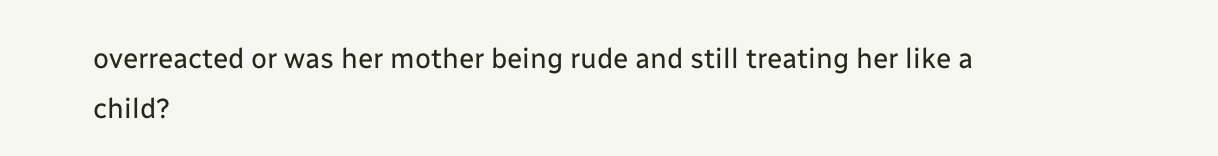overreacted or was her mother being rude and still treating her like a child?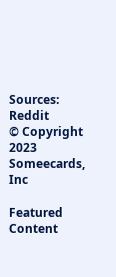Sources: Reddit
© Copyright 2023 Someecards, Inc

Featured Content